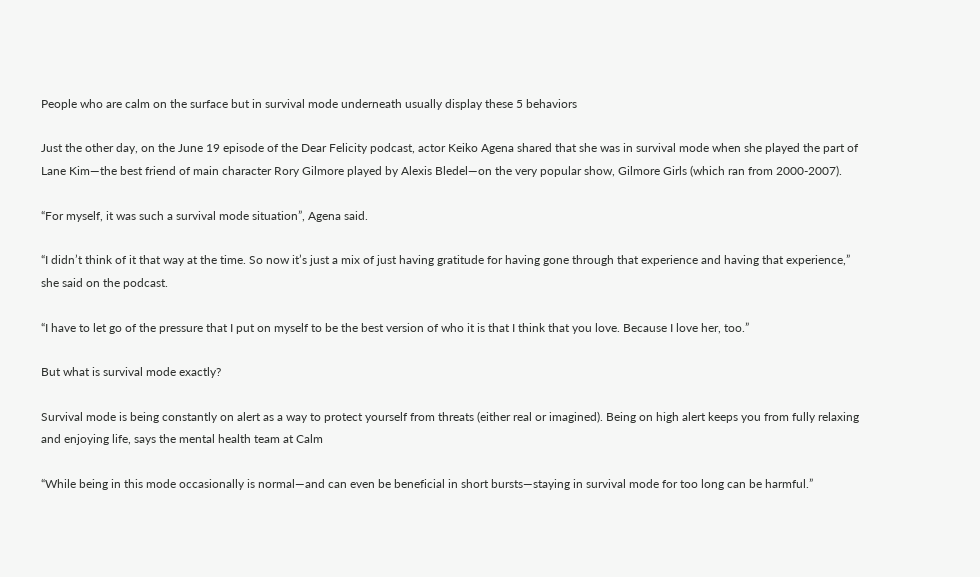People who are calm on the surface but in survival mode underneath usually display these 5 behaviors

Just the other day, on the June 19 episode of the Dear Felicity podcast, actor Keiko Agena shared that she was in survival mode when she played the part of Lane Kim—the best friend of main character Rory Gilmore played by Alexis Bledel—on the very popular show, Gilmore Girls (which ran from 2000-2007).

“For myself, it was such a survival mode situation”, Agena said.

“I didn’t think of it that way at the time. So now it’s just a mix of just having gratitude for having gone through that experience and having that experience,” she said on the podcast.

“I have to let go of the pressure that I put on myself to be the best version of who it is that I think that you love. Because I love her, too.”

But what is survival mode exactly?

Survival mode is being constantly on alert as a way to protect yourself from threats (either real or imagined). Being on high alert keeps you from fully relaxing and enjoying life, says the mental health team at Calm

“While being in this mode occasionally is normal—and can even be beneficial in short bursts—staying in survival mode for too long can be harmful.”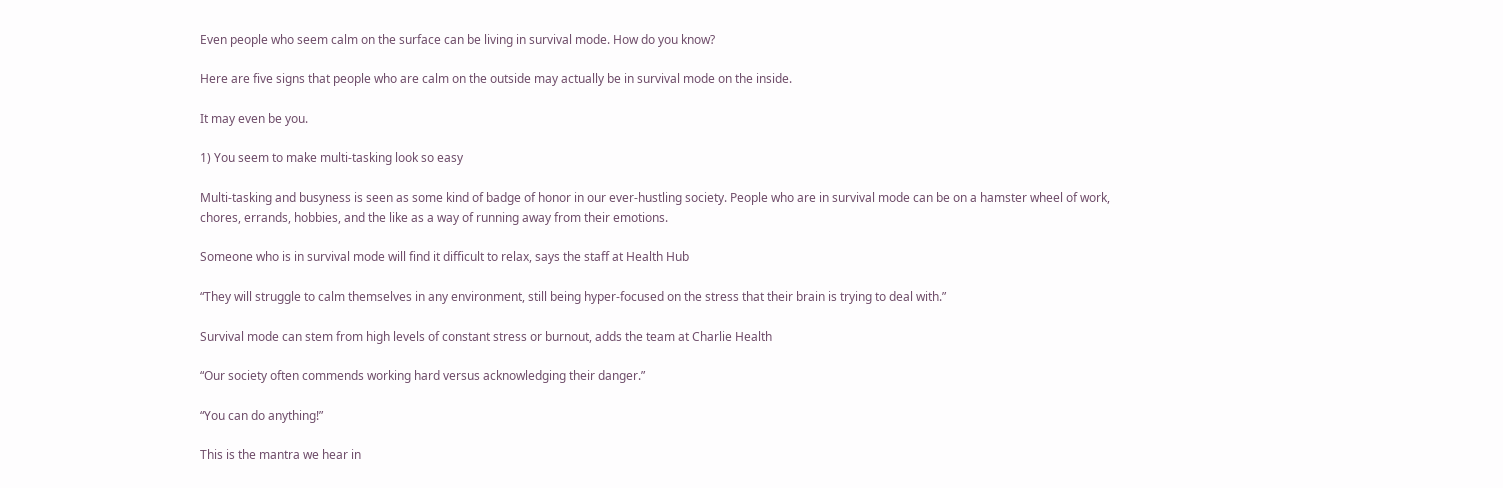Even people who seem calm on the surface can be living in survival mode. How do you know?

Here are five signs that people who are calm on the outside may actually be in survival mode on the inside.

It may even be you.

1) You seem to make multi-tasking look so easy

Multi-tasking and busyness is seen as some kind of badge of honor in our ever-hustling society. People who are in survival mode can be on a hamster wheel of work, chores, errands, hobbies, and the like as a way of running away from their emotions.

Someone who is in survival mode will find it difficult to relax, says the staff at Health Hub

“They will struggle to calm themselves in any environment, still being hyper-focused on the stress that their brain is trying to deal with.”

Survival mode can stem from high levels of constant stress or burnout, adds the team at Charlie Health

“Our society often commends working hard versus acknowledging their danger.”

“You can do anything!”

This is the mantra we hear in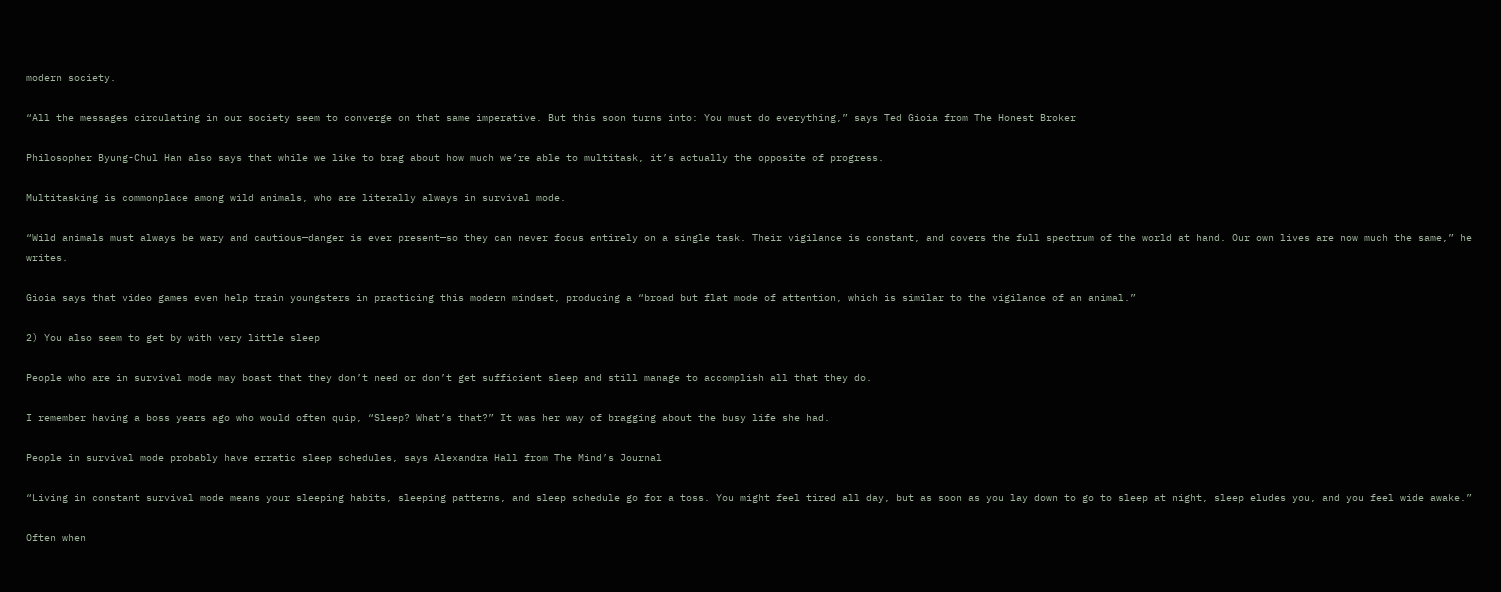modern society.

“All the messages circulating in our society seem to converge on that same imperative. But this soon turns into: You must do everything,” says Ted Gioia from The Honest Broker

Philosopher Byung-Chul Han also says that while we like to brag about how much we’re able to multitask, it’s actually the opposite of progress.

Multitasking is commonplace among wild animals, who are literally always in survival mode.

“Wild animals must always be wary and cautious—danger is ever present—so they can never focus entirely on a single task. Their vigilance is constant, and covers the full spectrum of the world at hand. Our own lives are now much the same,” he writes.

Gioia says that video games even help train youngsters in practicing this modern mindset, producing a “broad but flat mode of attention, which is similar to the vigilance of an animal.”

2) You also seem to get by with very little sleep

People who are in survival mode may boast that they don’t need or don’t get sufficient sleep and still manage to accomplish all that they do.

I remember having a boss years ago who would often quip, “Sleep? What’s that?” It was her way of bragging about the busy life she had.

People in survival mode probably have erratic sleep schedules, says Alexandra Hall from The Mind’s Journal

“Living in constant survival mode means your sleeping habits, sleeping patterns, and sleep schedule go for a toss. You might feel tired all day, but as soon as you lay down to go to sleep at night, sleep eludes you, and you feel wide awake.”

Often when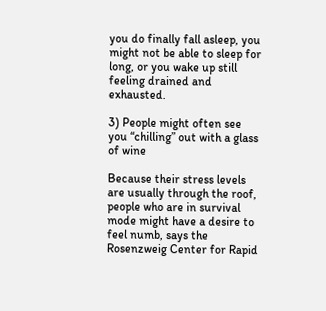you do finally fall asleep, you might not be able to sleep for long, or you wake up still feeling drained and exhausted.

3) People might often see you “chilling” out with a glass of wine

Because their stress levels are usually through the roof, people who are in survival mode might have a desire to feel numb, says the Rosenzweig Center for Rapid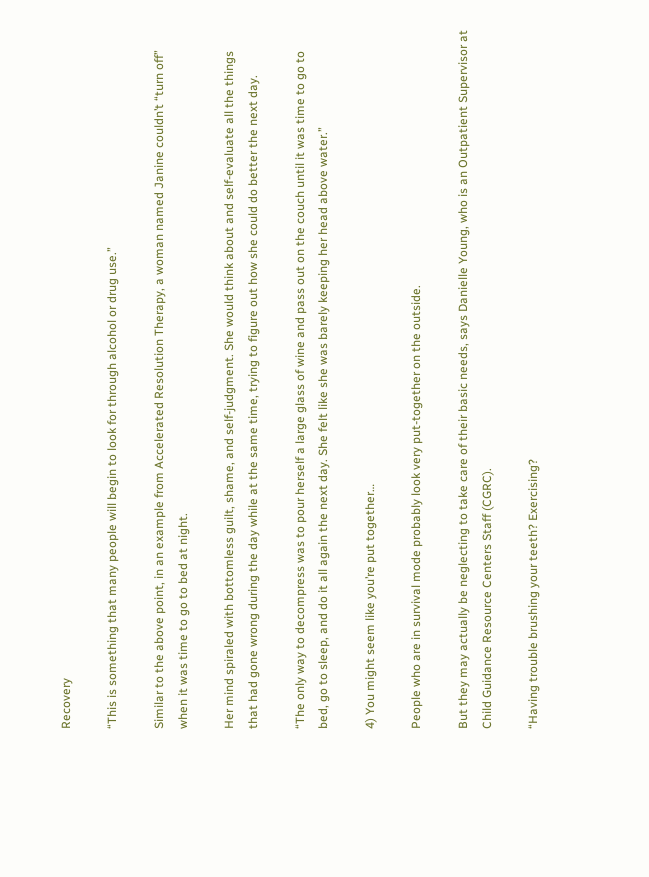Recovery

“This is something that many people will begin to look for through alcohol or drug use.”

Similar to the above point, in an example from Accelerated Resolution Therapy, a woman named Janine couldn’t “turn off” when it was time to go to bed at night.

Her mind spiraled with bottomless guilt, shame, and self-judgment. She would think about and self-evaluate all the things that had gone wrong during the day while at the same time, trying to figure out how she could do better the next day.

“The only way to decompress was to pour herself a large glass of wine and pass out on the couch until it was time to go to bed, go to sleep, and do it all again the next day. She felt like she was barely keeping her head above water.”

4) You might seem like you’re put together…

People who are in survival mode probably look very put-together on the outside.

But they may actually be neglecting to take care of their basic needs, says Danielle Young, who is an Outpatient Supervisor at Child Guidance Resource Centers Staff (CGRC).

“Having trouble brushing your teeth? Exercising?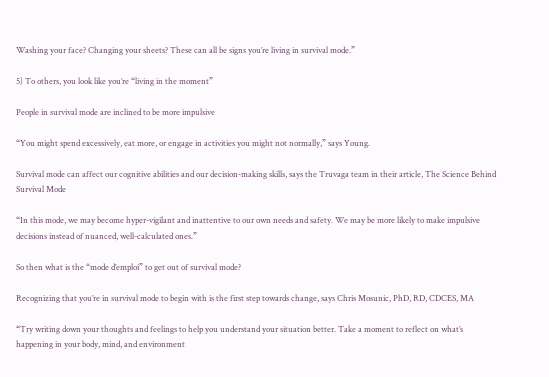Washing your face? Changing your sheets? These can all be signs you’re living in survival mode.”

5) To others, you look like you’re “living in the moment”

People in survival mode are inclined to be more impulsive

“You might spend excessively, eat more, or engage in activities you might not normally,” says Young.

Survival mode can affect our cognitive abilities and our decision-making skills, says the Truvaga team in their article, The Science Behind Survival Mode

“In this mode, we may become hyper-vigilant and inattentive to our own needs and safety. We may be more likely to make impulsive decisions instead of nuanced, well-calculated ones.”

So then what is the “mode d’emploi” to get out of survival mode?

Recognizing that you’re in survival mode to begin with is the first step towards change, says Chris Mosunic, PhD, RD, CDCES, MA

“Try writing down your thoughts and feelings to help you understand your situation better. Take a moment to reflect on what’s happening in your body, mind, and environment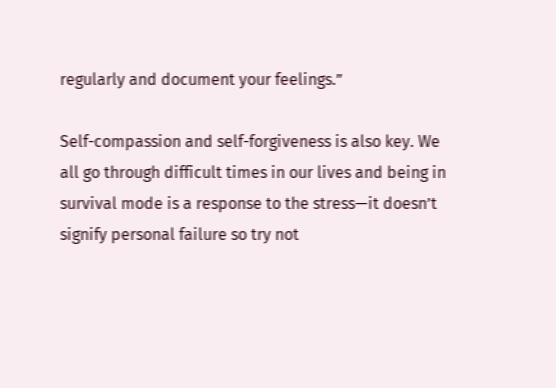regularly and document your feelings.”

Self-compassion and self-forgiveness is also key. We all go through difficult times in our lives and being in survival mode is a response to the stress—it doesn’t signify personal failure so try not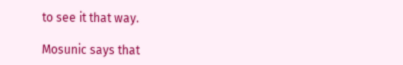to see it that way.

Mosunic says that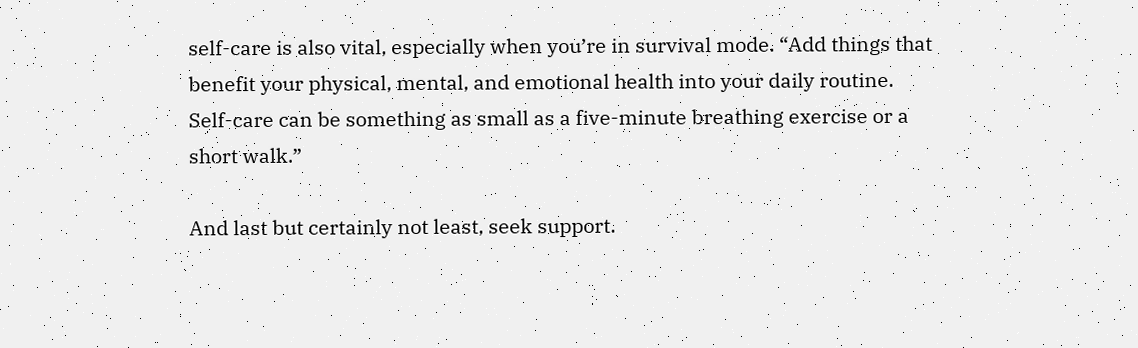self-care is also vital, especially when you’re in survival mode. “Add things that benefit your physical, mental, and emotional health into your daily routine. Self-care can be something as small as a five-minute breathing exercise or a short walk.”

And last but certainly not least, seek support.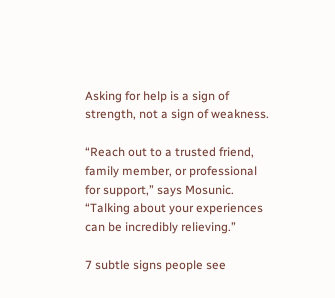Asking for help is a sign of strength, not a sign of weakness.

“Reach out to a trusted friend, family member, or professional for support,” says Mosunic. “Talking about your experiences can be incredibly relieving.”

7 subtle signs people see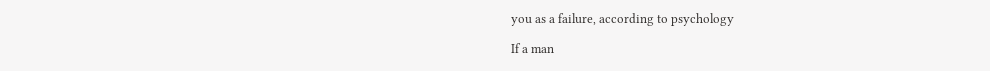you as a failure, according to psychology

If a man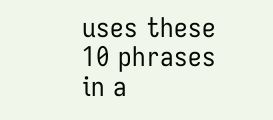uses these 10 phrases in a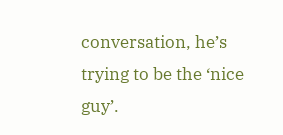conversation, he’s trying to be the ‘nice guy’.